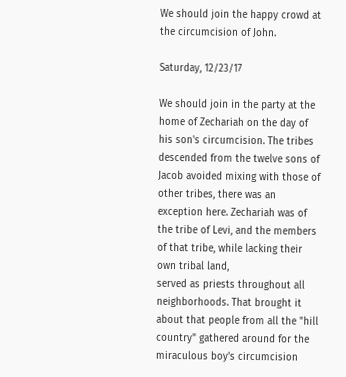We should join the happy crowd at the circumcision of John.

Saturday, 12/23/17

We should join in the party at the home of Zechariah on the day of his son's circumcision. The tribes descended from the twelve sons of Jacob avoided mixing with those of other tribes, there was an exception here. Zechariah was of the tribe of Levi, and the members of that tribe, while lacking their own tribal land,
served as priests throughout all neighborhoods. That brought it about that people from all the "hill country" gathered around for the miraculous boy's circumcision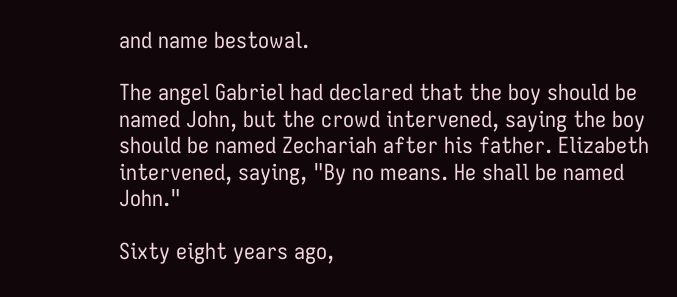and name bestowal.

The angel Gabriel had declared that the boy should be named John, but the crowd intervened, saying the boy should be named Zechariah after his father. Elizabeth intervened, saying, "By no means. He shall be named John."

Sixty eight years ago,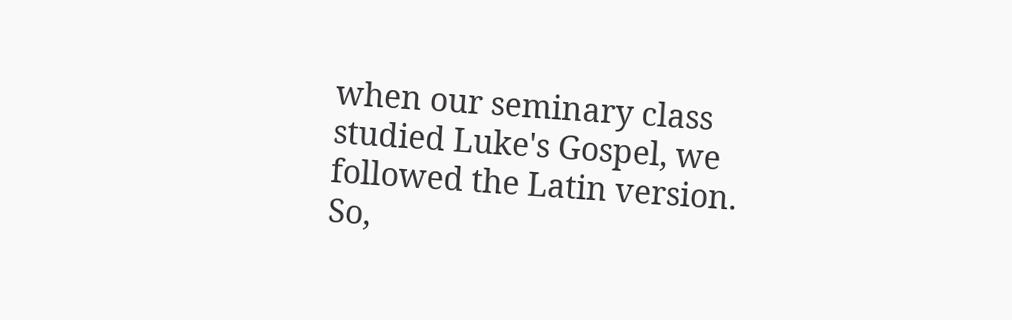when our seminary class studied Luke's Gospel, we followed the Latin version. So,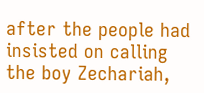after the people had insisted on calling the boy Zechariah,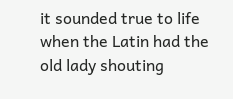it sounded true to life when the Latin had the old lady shouting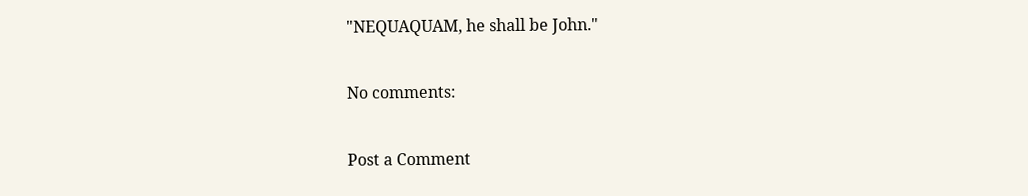"NEQUAQUAM, he shall be John."

No comments:

Post a Comment